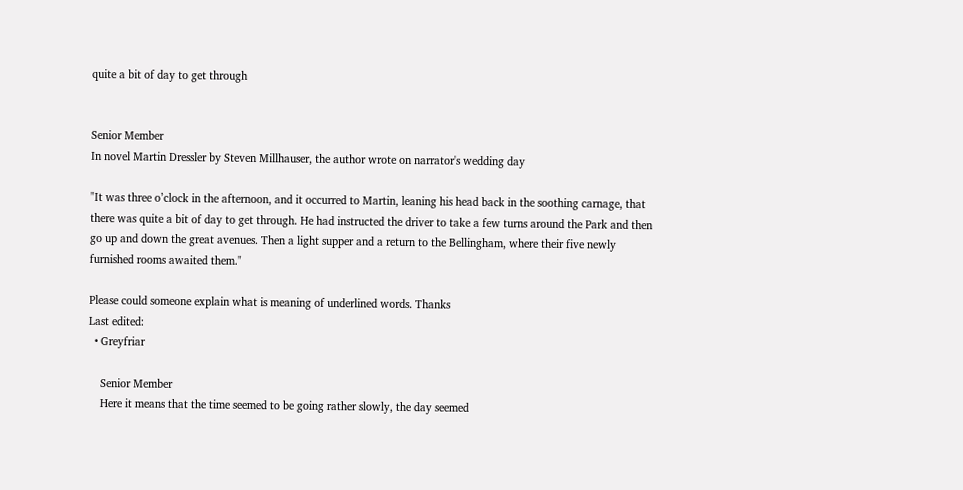quite a bit of day to get through


Senior Member
In novel Martin Dressler by Steven Millhauser, the author wrote on narrator's wedding day

"It was three o’clock in the afternoon, and it occurred to Martin, leaning his head back in the soothing carnage, that there was quite a bit of day to get through. He had instructed the driver to take a few turns around the Park and then go up and down the great avenues. Then a light supper and a return to the Bellingham, where their five newly furnished rooms awaited them."

Please could someone explain what is meaning of underlined words. Thanks
Last edited:
  • Greyfriar

    Senior Member
    Here it means that the time seemed to be going rather slowly, the day seemed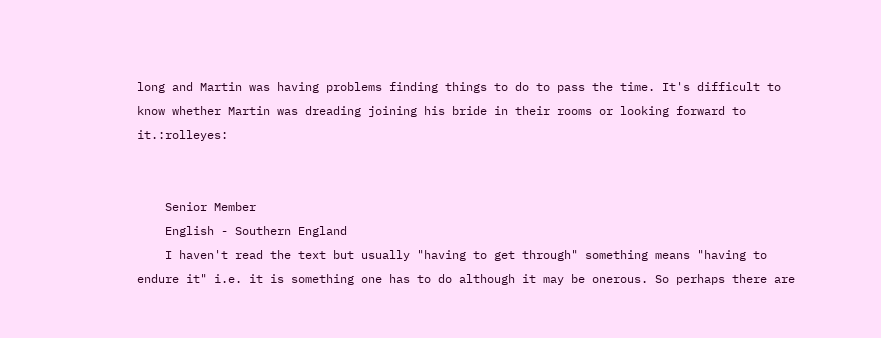long and Martin was having problems finding things to do to pass the time. It's difficult to know whether Martin was dreading joining his bride in their rooms or looking forward to it.:rolleyes:


    Senior Member
    English - Southern England
    I haven't read the text but usually "having to get through" something means "having to endure it" i.e. it is something one has to do although it may be onerous. So perhaps there are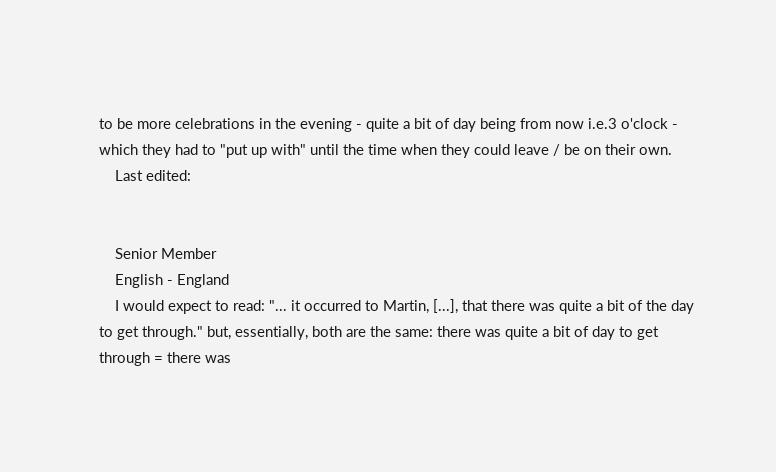to be more celebrations in the evening - quite a bit of day being from now i.e.3 o'clock - which they had to "put up with" until the time when they could leave / be on their own.
    Last edited:


    Senior Member
    English - England
    I would expect to read: "... it occurred to Martin, [...], that there was quite a bit of the day to get through." but, essentially, both are the same: there was quite a bit of day to get through = there was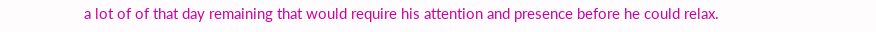a lot of of that day remaining that would require his attention and presence before he could relax.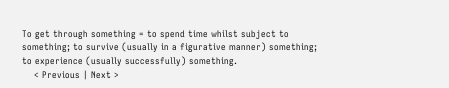To get through something = to spend time whilst subject to something; to survive (usually in a figurative manner) something; to experience (usually successfully) something.
    < Previous | Next >